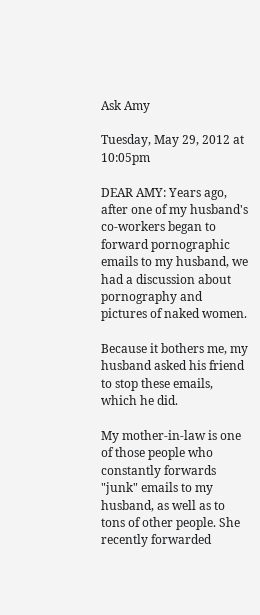Ask Amy

Tuesday, May 29, 2012 at 10:05pm

DEAR AMY: Years ago, after one of my husband's co-workers began to forward pornographic emails to my husband, we had a discussion about pornography and pictures of naked women.

Because it bothers me, my husband asked his friend to stop these emails, which he did.

My mother-in-law is one of those people who constantly forwards "junk" emails to my husband, as well as to tons of other people. She recently forwarded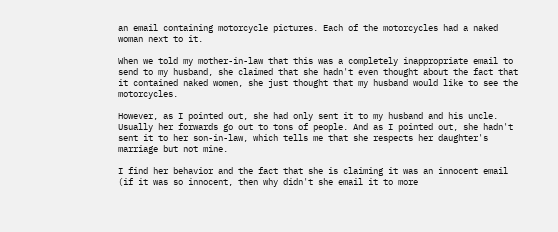an email containing motorcycle pictures. Each of the motorcycles had a naked woman next to it.

When we told my mother-in-law that this was a completely inappropriate email to send to my husband, she claimed that she hadn't even thought about the fact that it contained naked women, she just thought that my husband would like to see the motorcycles.

However, as I pointed out, she had only sent it to my husband and his uncle. Usually her forwards go out to tons of people. And as I pointed out, she hadn't sent it to her son-in-law, which tells me that she respects her daughter's marriage but not mine.

I find her behavior and the fact that she is claiming it was an innocent email (if it was so innocent, then why didn't she email it to more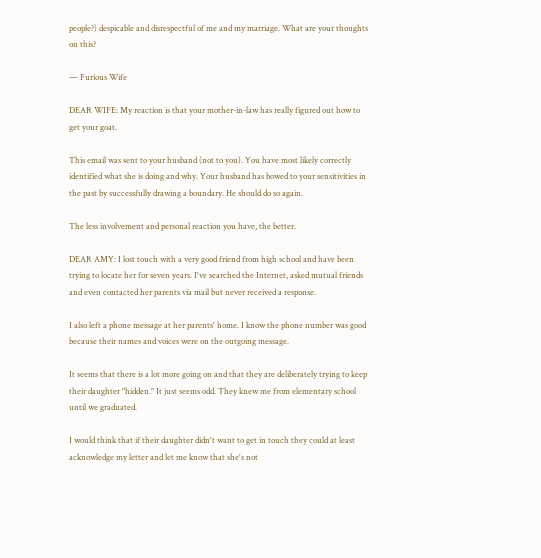people?) despicable and disrespectful of me and my marriage. What are your thoughts on this?

— Furious Wife

DEAR WIFE: My reaction is that your mother-in-law has really figured out how to get your goat.

This email was sent to your husband (not to you). You have most likely correctly identified what she is doing and why. Your husband has bowed to your sensitivities in the past by successfully drawing a boundary. He should do so again.

The less involvement and personal reaction you have, the better.

DEAR AMY: I lost touch with a very good friend from high school and have been trying to locate her for seven years. I've searched the Internet, asked mutual friends and even contacted her parents via mail but never received a response.

I also left a phone message at her parents' home. I know the phone number was good because their names and voices were on the outgoing message.

It seems that there is a lot more going on and that they are deliberately trying to keep their daughter "hidden." It just seems odd. They knew me from elementary school until we graduated.

I would think that if their daughter didn't want to get in touch they could at least acknowledge my letter and let me know that she's not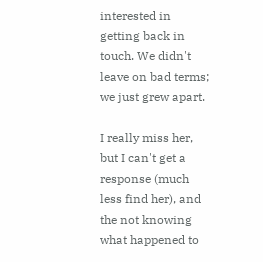interested in getting back in touch. We didn't leave on bad terms; we just grew apart.

I really miss her, but I can't get a response (much less find her), and the not knowing what happened to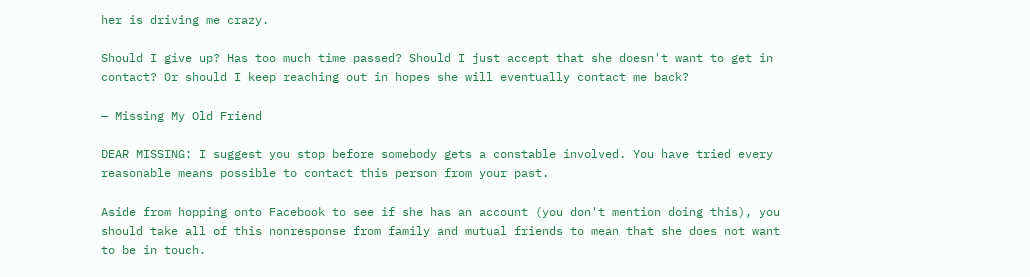her is driving me crazy.

Should I give up? Has too much time passed? Should I just accept that she doesn't want to get in contact? Or should I keep reaching out in hopes she will eventually contact me back?

— Missing My Old Friend

DEAR MISSING: I suggest you stop before somebody gets a constable involved. You have tried every reasonable means possible to contact this person from your past.

Aside from hopping onto Facebook to see if she has an account (you don't mention doing this), you should take all of this nonresponse from family and mutual friends to mean that she does not want to be in touch.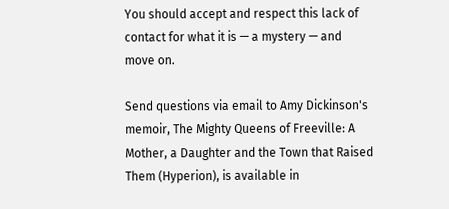You should accept and respect this lack of contact for what it is — a mystery — and move on.

Send questions via email to Amy Dickinson's memoir, The Mighty Queens of Freeville: A Mother, a Daughter and the Town that Raised Them (Hyperion), is available in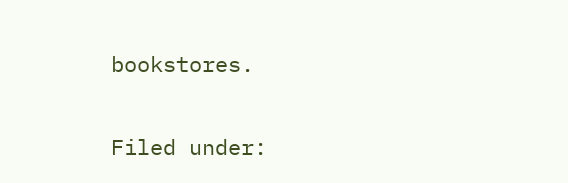bookstores.

Filed under: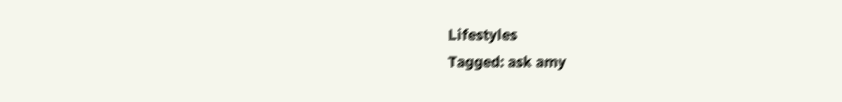Lifestyles
Tagged: ask amy